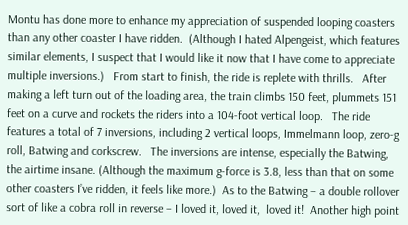Montu has done more to enhance my appreciation of suspended looping coasters than any other coaster I have ridden.  (Although I hated Alpengeist, which features similar elements, I suspect that I would like it now that I have come to appreciate multiple inversions.)   From start to finish, the ride is replete with thrills.   After making a left turn out of the loading area, the train climbs 150 feet, plummets 151 feet on a curve and rockets the riders into a 104-foot vertical loop.   The ride features a total of 7 inversions, including 2 vertical loops, Immelmann loop, zero-g roll, Batwing and corkscrew.   The inversions are intense, especially the Batwing, the airtime insane. (Although the maximum g-force is 3.8, less than that on some other coasters I’ve ridden, it feels like more.)  As to the Batwing – a double rollover sort of like a cobra roll in reverse – I loved it, loved it,  loved it!  Another high point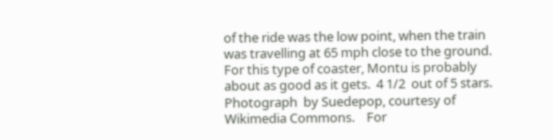of the ride was the low point, when the train was travelling at 65 mph close to the ground.   For this type of coaster, Montu is probably about as good as it gets.  4 1/2  out of 5 stars. Photograph  by Suedepop, courtesy of Wikimedia Commons.    For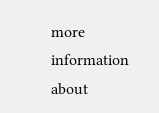more information about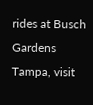rides at Busch Gardens Tampa, visit